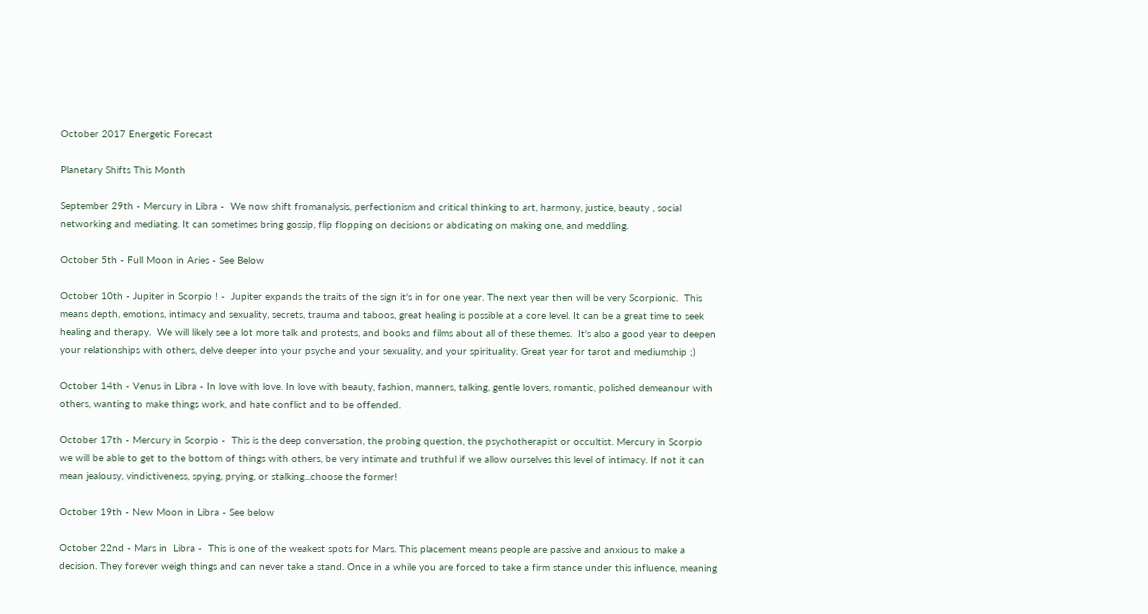October 2017 Energetic Forecast

Planetary Shifts This Month

September 29th - Mercury in Libra -  We now shift fromanalysis, perfectionism and critical thinking to art, harmony, justice, beauty , social networking and mediating. It can sometimes bring gossip, flip flopping on decisions or abdicating on making one, and meddling.

October 5th - Full Moon in Aries - See Below

October 10th - Jupiter in Scorpio ! -  Jupiter expands the traits of the sign it's in for one year. The next year then will be very Scorpionic.  This means depth, emotions, intimacy and sexuality, secrets, trauma and taboos, great healing is possible at a core level. It can be a great time to seek healing and therapy.  We will likely see a lot more talk and protests, and books and films about all of these themes.  It's also a good year to deepen your relationships with others, delve deeper into your psyche and your sexuality, and your spirituality. Great year for tarot and mediumship ;)

October 14th - Venus in Libra - In love with love. In love with beauty, fashion, manners, talking, gentle lovers, romantic, polished demeanour with others, wanting to make things work, and hate conflict and to be offended.

October 17th - Mercury in Scorpio -  This is the deep conversation, the probing question, the psychotherapist or occultist. Mercury in Scorpio we will be able to get to the bottom of things with others, be very intimate and truthful if we allow ourselves this level of intimacy. If not it can mean jealousy, vindictiveness, spying, prying, or stalking...choose the former!

October 19th - New Moon in Libra - See below

October 22nd - Mars in  Libra -  This is one of the weakest spots for Mars. This placement means people are passive and anxious to make a decision. They forever weigh things and can never take a stand. Once in a while you are forced to take a firm stance under this influence, meaning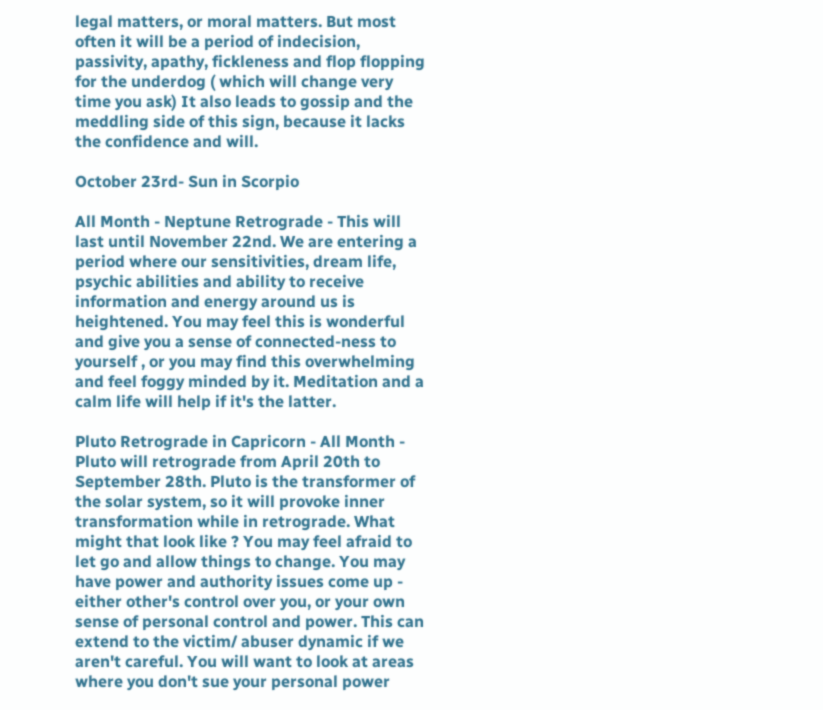legal matters, or moral matters. But most often it will be a period of indecision, passivity, apathy, fickleness and flop flopping for the underdog ( which will change very time you ask) It also leads to gossip and the meddling side of this sign, because it lacks the confidence and will.

October 23rd- Sun in Scorpio

All Month - Neptune Retrograde - This will last until November 22nd. We are entering a period where our sensitivities, dream life, psychic abilities and ability to receive information and energy around us is heightened. You may feel this is wonderful and give you a sense of connected-ness to yourself , or you may find this overwhelming and feel foggy minded by it. Meditation and a calm life will help if it's the latter.

Pluto Retrograde in Capricorn - All Month - Pluto will retrograde from April 20th to September 28th. Pluto is the transformer of the solar system, so it will provoke inner transformation while in retrograde. What might that look like ? You may feel afraid to let go and allow things to change. You may have power and authority issues come up - either other's control over you, or your own sense of personal control and power. This can extend to the victim/ abuser dynamic if we aren't careful. You will want to look at areas where you don't sue your personal power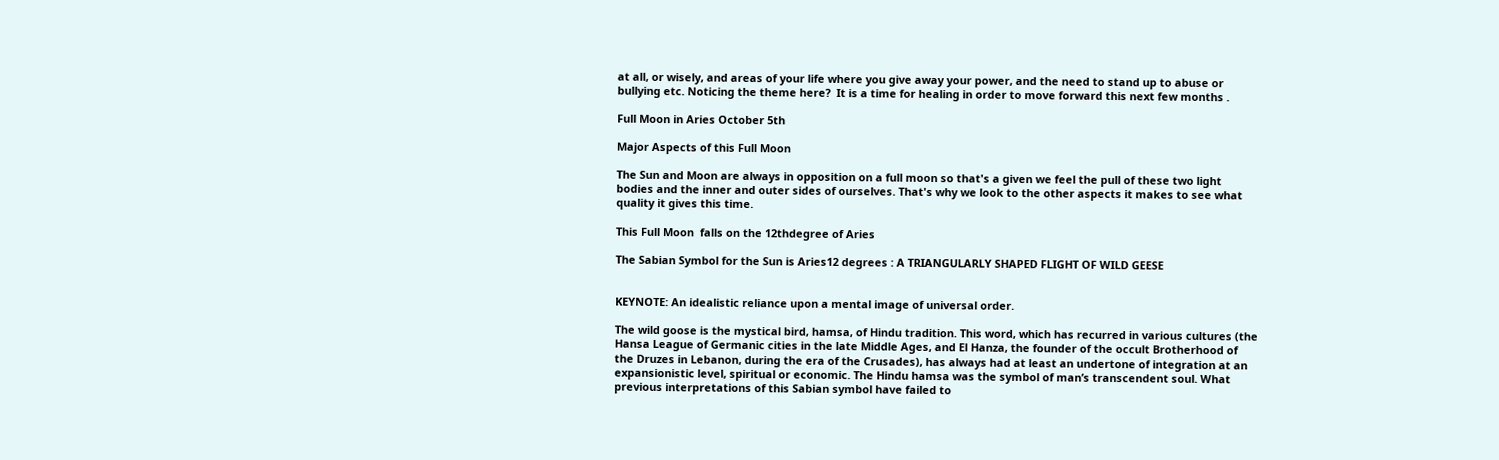at all, or wisely, and areas of your life where you give away your power, and the need to stand up to abuse or bullying etc. Noticing the theme here?  It is a time for healing in order to move forward this next few months .

Full Moon in Aries October 5th

Major Aspects of this Full Moon

The Sun and Moon are always in opposition on a full moon so that's a given we feel the pull of these two light bodies and the inner and outer sides of ourselves. That's why we look to the other aspects it makes to see what quality it gives this time.

This Full Moon  falls on the 12thdegree of Aries

The Sabian Symbol for the Sun is Aries12 degrees : A TRIANGULARLY SHAPED FLIGHT OF WILD GEESE


KEYNOTE: An idealistic reliance upon a mental image of universal order.

The wild goose is the mystical bird, hamsa, of Hindu tradition. This word, which has recurred in various cultures (the Hansa League of Germanic cities in the late Middle Ages, and El Hanza, the founder of the occult Brotherhood of the Druzes in Lebanon, during the era of the Crusades), has always had at least an undertone of integration at an expansionistic level, spiritual or economic. The Hindu hamsa was the symbol of man’s transcendent soul. What previous interpretations of this Sabian symbol have failed to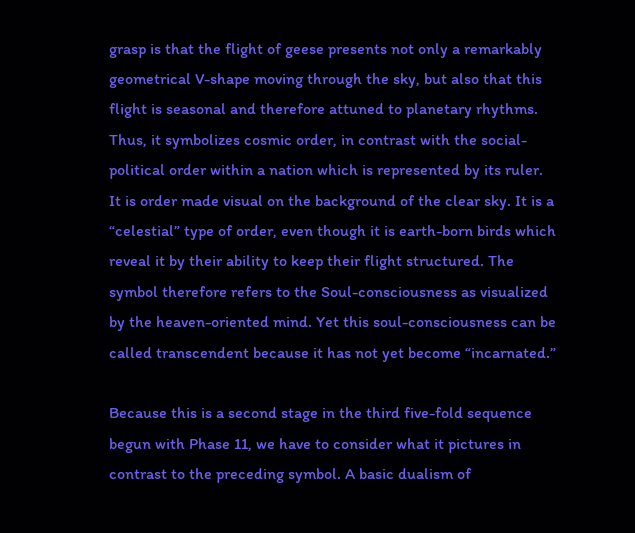grasp is that the flight of geese presents not only a remarkably geometrical V-shape moving through the sky, but also that this flight is seasonal and therefore attuned to planetary rhythms. Thus, it symbolizes cosmic order, in contrast with the social-political order within a nation which is represented by its ruler. It is order made visual on the background of the clear sky. It is a “celestial” type of order, even though it is earth-born birds which reveal it by their ability to keep their flight structured. The symbol therefore refers to the Soul-consciousness as visualized by the heaven-oriented mind. Yet this soul-consciousness can be called transcendent because it has not yet become “incarnated.”

Because this is a second stage in the third five-fold sequence begun with Phase 11, we have to consider what it pictures in contrast to the preceding symbol. A basic dualism of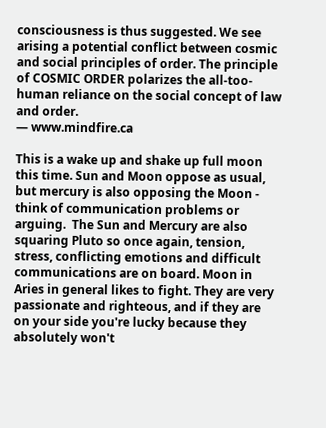consciousness is thus suggested. We see arising a potential conflict between cosmic and social principles of order. The principle of COSMIC ORDER polarizes the all-too-human reliance on the social concept of law and order.
— www.mindfire.ca

This is a wake up and shake up full moon this time. Sun and Moon oppose as usual, but mercury is also opposing the Moon - think of communication problems or arguing.  The Sun and Mercury are also squaring Pluto so once again, tension, stress, conflicting emotions and difficult communications are on board. Moon in Aries in general likes to fight. They are very passionate and righteous, and if they are on your side you're lucky because they absolutely won't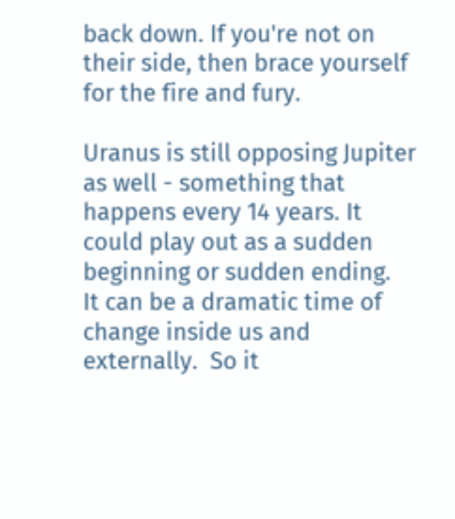back down. If you're not on their side, then brace yourself for the fire and fury.

Uranus is still opposing Jupiter as well - something that happens every 14 years. It could play out as a sudden beginning or sudden ending.  It can be a dramatic time of change inside us and externally.  So it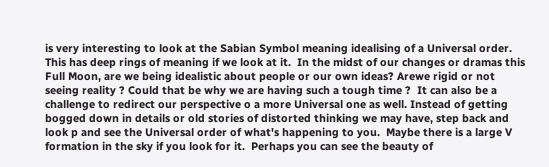is very interesting to look at the Sabian Symbol meaning idealising of a Universal order.  This has deep rings of meaning if we look at it.  In the midst of our changes or dramas this Full Moon, are we being idealistic about people or our own ideas? Arewe rigid or not seeing reality ? Could that be why we are having such a tough time ?  It can also be a challenge to redirect our perspective o a more Universal one as well. Instead of getting bogged down in details or old stories of distorted thinking we may have, step back and look p and see the Universal order of what's happening to you.  Maybe there is a large V formation in the sky if you look for it.  Perhaps you can see the beauty of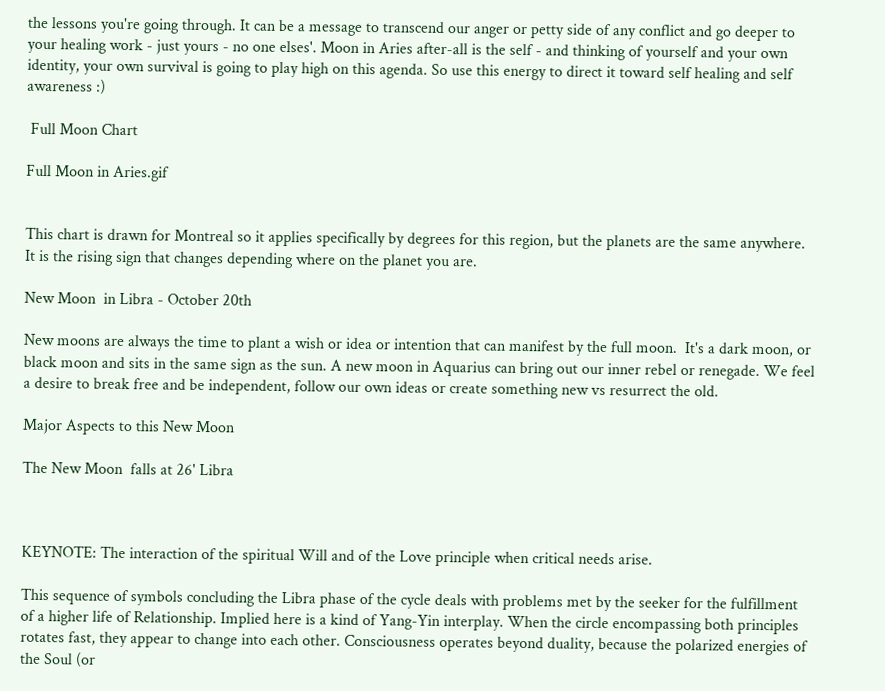the lessons you're going through. It can be a message to transcend our anger or petty side of any conflict and go deeper to your healing work - just yours - no one elses'. Moon in Aries after-all is the self - and thinking of yourself and your own identity, your own survival is going to play high on this agenda. So use this energy to direct it toward self healing and self awareness :)

 Full Moon Chart

Full Moon in Aries.gif


This chart is drawn for Montreal so it applies specifically by degrees for this region, but the planets are the same anywhere. It is the rising sign that changes depending where on the planet you are.

New Moon  in Libra - October 20th

New moons are always the time to plant a wish or idea or intention that can manifest by the full moon.  It's a dark moon, or black moon and sits in the same sign as the sun. A new moon in Aquarius can bring out our inner rebel or renegade. We feel a desire to break free and be independent, follow our own ideas or create something new vs resurrect the old.

Major Aspects to this New Moon

The New Moon  falls at 26' Libra



KEYNOTE: The interaction of the spiritual Will and of the Love principle when critical needs arise.

This sequence of symbols concluding the Libra phase of the cycle deals with problems met by the seeker for the fulfillment of a higher life of Relationship. Implied here is a kind of Yang-Yin interplay. When the circle encompassing both principles rotates fast, they appear to change into each other. Consciousness operates beyond duality, because the polarized energies of the Soul (or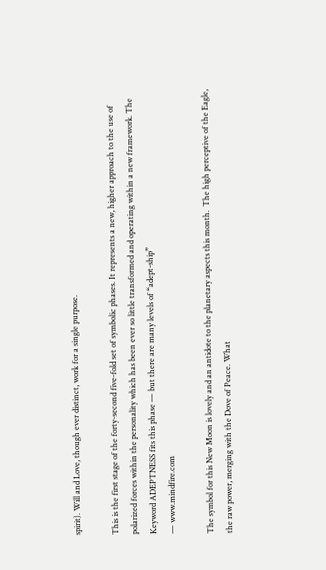spirit). Will and Love, though ever distinct, work for a single purpose.

This is the first stage of the forty-second five-fold set of symbolic phases. It represents a new, higher approach to the use of polarized forces within the personality which has been ever so little transformed and operating within a new framework. The Keyword ADEPTNESS fits this phase — but there are many levels of “adept-ship”
— www.mindfire.com

The symbol for this New Moon is lovely and an antidote to the planetary aspects this month.  The high perceptive of the Eagle, the raw power, merging with the Dove of Peace. What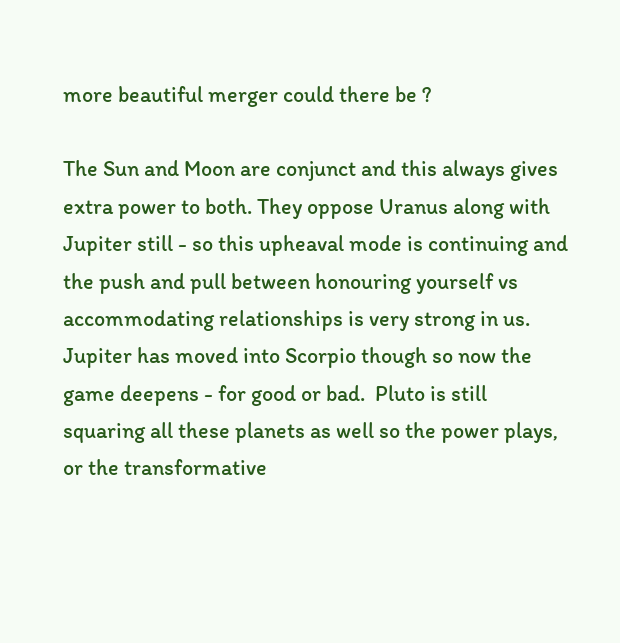more beautiful merger could there be ?

The Sun and Moon are conjunct and this always gives extra power to both. They oppose Uranus along with Jupiter still - so this upheaval mode is continuing and the push and pull between honouring yourself vs accommodating relationships is very strong in us. Jupiter has moved into Scorpio though so now the game deepens - for good or bad.  Pluto is still squaring all these planets as well so the power plays, or the transformative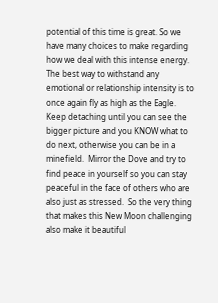potential of this time is great. So we have many choices to make regarding how we deal with this intense energy.  The best way to withstand any emotional or relationship intensity is to once again fly as high as the Eagle. Keep detaching until you can see the bigger picture and you KNOW what to do next, otherwise you can be in a minefield.  Mirror the Dove and try to find peace in yourself so you can stay peaceful in the face of others who are also just as stressed.  So the very thing that makes this New Moon challenging also make it beautiful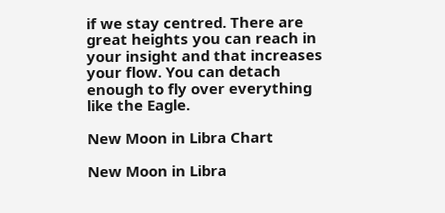if we stay centred. There are great heights you can reach in your insight and that increases your flow. You can detach enough to fly over everything like the Eagle.

New Moon in Libra Chart

New Moon in Libra